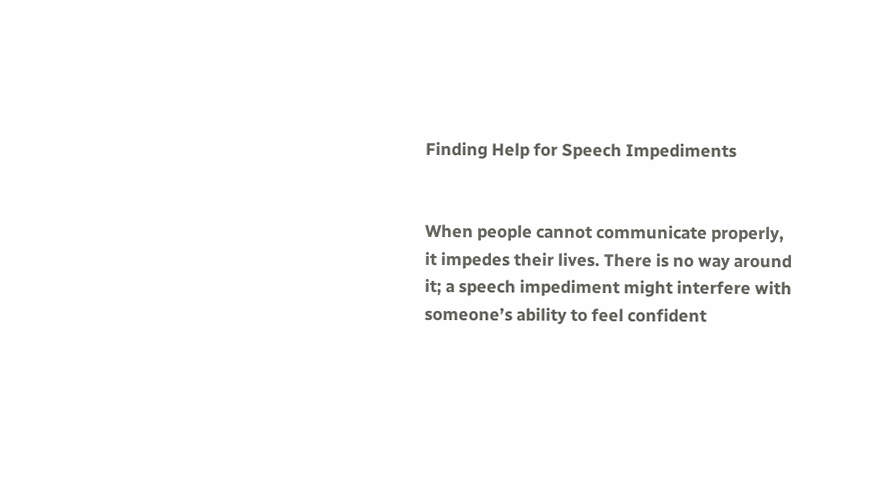Finding Help for Speech Impediments


When people cannot communicate properly, it impedes their lives. There is no way around it; a speech impediment might interfere with someone’s ability to feel confident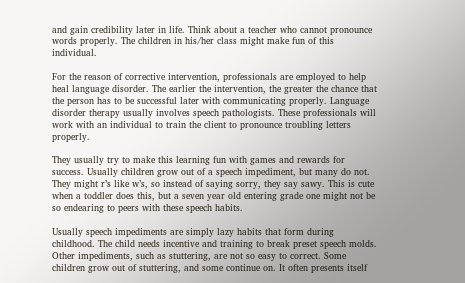and gain credibility later in life. Think about a teacher who cannot pronounce words properly. The children in his/her class might make fun of this individual.

For the reason of corrective intervention, professionals are employed to help heal language disorder. The earlier the intervention, the greater the chance that the person has to be successful later with communicating properly. Language disorder therapy usually involves speech pathologists. These professionals will work with an individual to train the client to pronounce troubling letters properly.

They usually try to make this learning fun with games and rewards for success. Usually children grow out of a speech impediment, but many do not. They might r’s like w’s, so instead of saying sorry, they say sawy. This is cute when a toddler does this, but a seven year old entering grade one might not be so endearing to peers with these speech habits.

Usually speech impediments are simply lazy habits that form during childhood. The child needs incentive and training to break preset speech molds. Other impediments, such as stuttering, are not so easy to correct. Some children grow out of stuttering, and some continue on. It often presents itself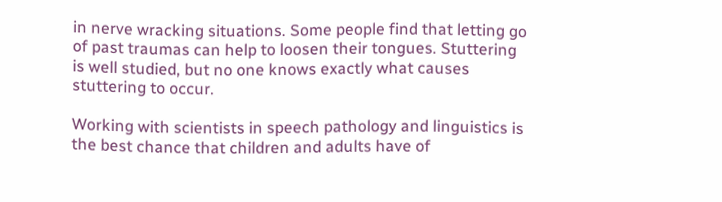in nerve wracking situations. Some people find that letting go of past traumas can help to loosen their tongues. Stuttering is well studied, but no one knows exactly what causes stuttering to occur.

Working with scientists in speech pathology and linguistics is the best chance that children and adults have of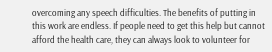overcoming any speech difficulties. The benefits of putting in this work are endless. If people need to get this help but cannot afford the health care, they can always look to volunteer for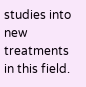studies into new treatments in this field.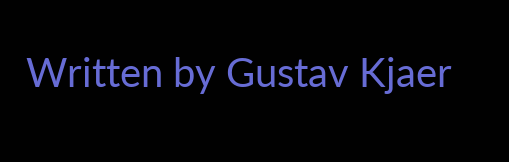Written by Gustav Kjaer